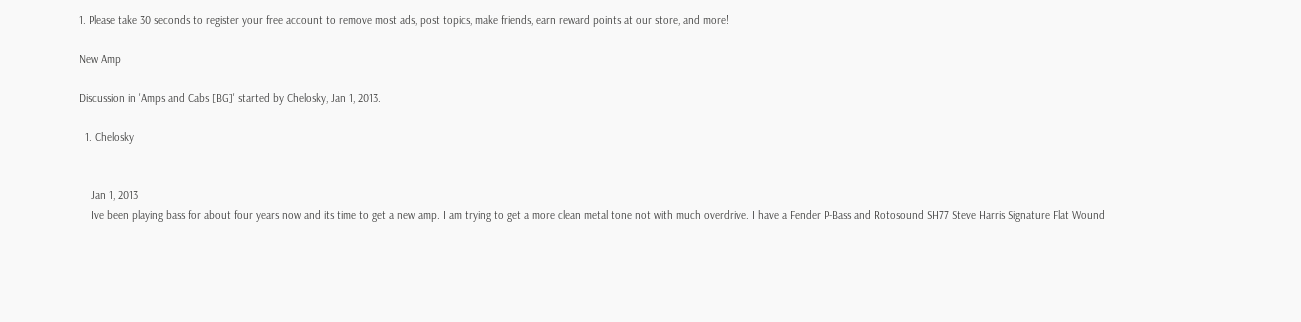1. Please take 30 seconds to register your free account to remove most ads, post topics, make friends, earn reward points at our store, and more!

New Amp

Discussion in 'Amps and Cabs [BG]' started by Chelosky, Jan 1, 2013.

  1. Chelosky


    Jan 1, 2013
    Ive been playing bass for about four years now and its time to get a new amp. I am trying to get a more clean metal tone not with much overdrive. I have a Fender P-Bass and Rotosound SH77 Steve Harris Signature Flat Wound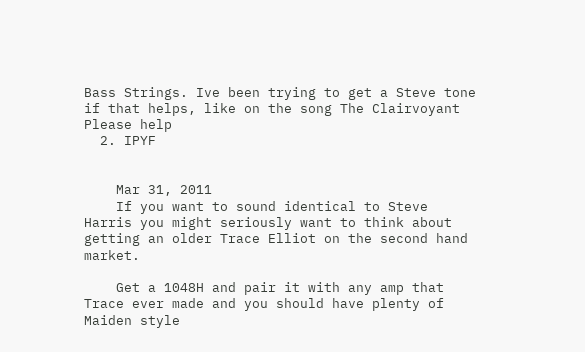Bass Strings. Ive been trying to get a Steve tone if that helps, like on the song The Clairvoyant Please help
  2. IPYF


    Mar 31, 2011
    If you want to sound identical to Steve Harris you might seriously want to think about getting an older Trace Elliot on the second hand market.

    Get a 1048H and pair it with any amp that Trace ever made and you should have plenty of Maiden style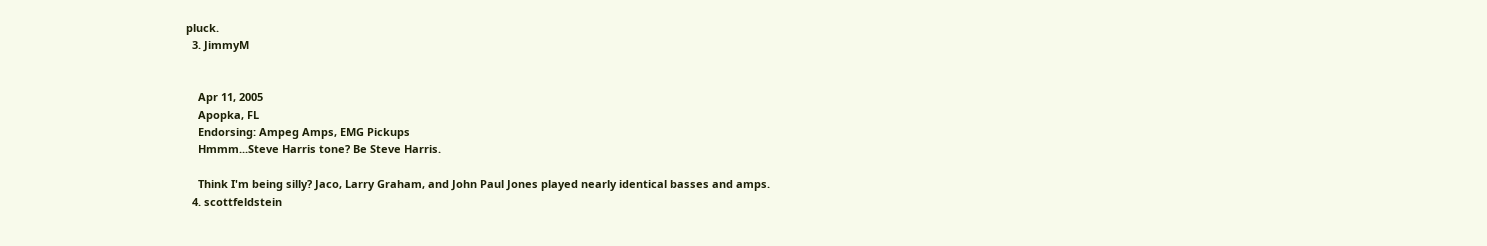pluck.
  3. JimmyM


    Apr 11, 2005
    Apopka, FL
    Endorsing: Ampeg Amps, EMG Pickups
    Hmmm...Steve Harris tone? Be Steve Harris.

    Think I'm being silly? Jaco, Larry Graham, and John Paul Jones played nearly identical basses and amps.
  4. scottfeldstein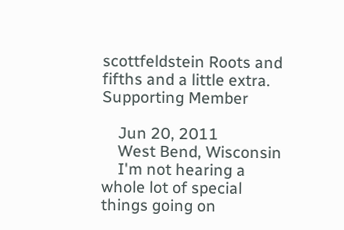scottfeldstein Roots and fifths and a little extra. Supporting Member

    Jun 20, 2011
    West Bend, Wisconsin
    I'm not hearing a whole lot of special things going on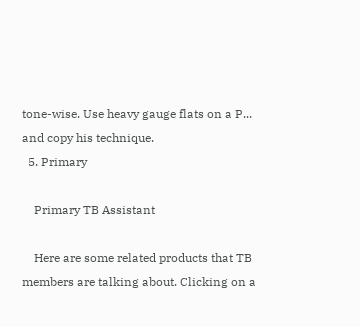tone-wise. Use heavy gauge flats on a P... and copy his technique.
  5. Primary

    Primary TB Assistant

    Here are some related products that TB members are talking about. Clicking on a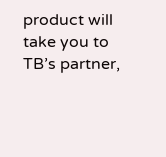product will take you to TB’s partner,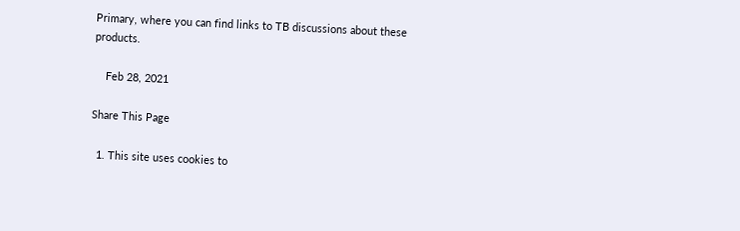Primary, where you can find links to TB discussions about these products.

    Feb 28, 2021

Share This Page

  1. This site uses cookies to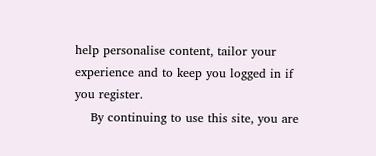help personalise content, tailor your experience and to keep you logged in if you register.
    By continuing to use this site, you are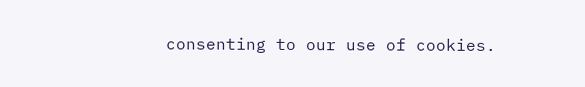consenting to our use of cookies.